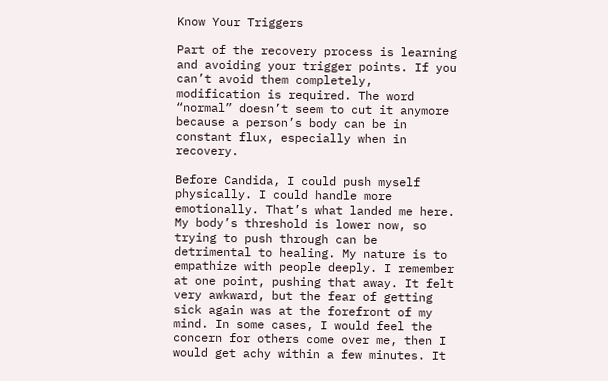Know Your Triggers

Part of the recovery process is learning and avoiding your trigger points. If you can’t avoid them completely, modification is required. The word “normal” doesn’t seem to cut it anymore because a person’s body can be in constant flux, especially when in recovery.

Before Candida, I could push myself physically. I could handle more emotionally. That’s what landed me here. My body’s threshold is lower now, so trying to push through can be detrimental to healing. My nature is to empathize with people deeply. I remember at one point, pushing that away. It felt very awkward, but the fear of getting sick again was at the forefront of my mind. In some cases, I would feel the concern for others come over me, then I would get achy within a few minutes. It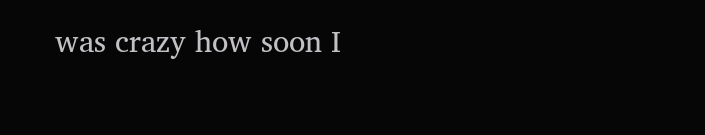was crazy how soon I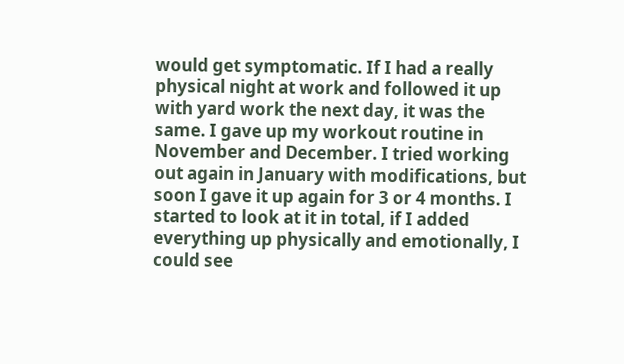would get symptomatic. If I had a really physical night at work and followed it up with yard work the next day, it was the same. I gave up my workout routine in November and December. I tried working out again in January with modifications, but soon I gave it up again for 3 or 4 months. I started to look at it in total, if I added everything up physically and emotionally, I could see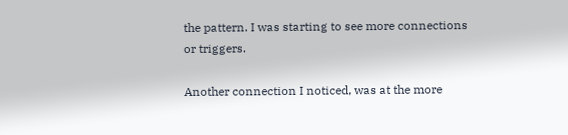the pattern. I was starting to see more connections or triggers.

Another connection I noticed, was at the more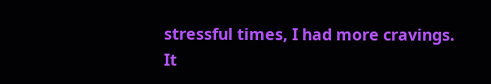stressful times, I had more cravings. It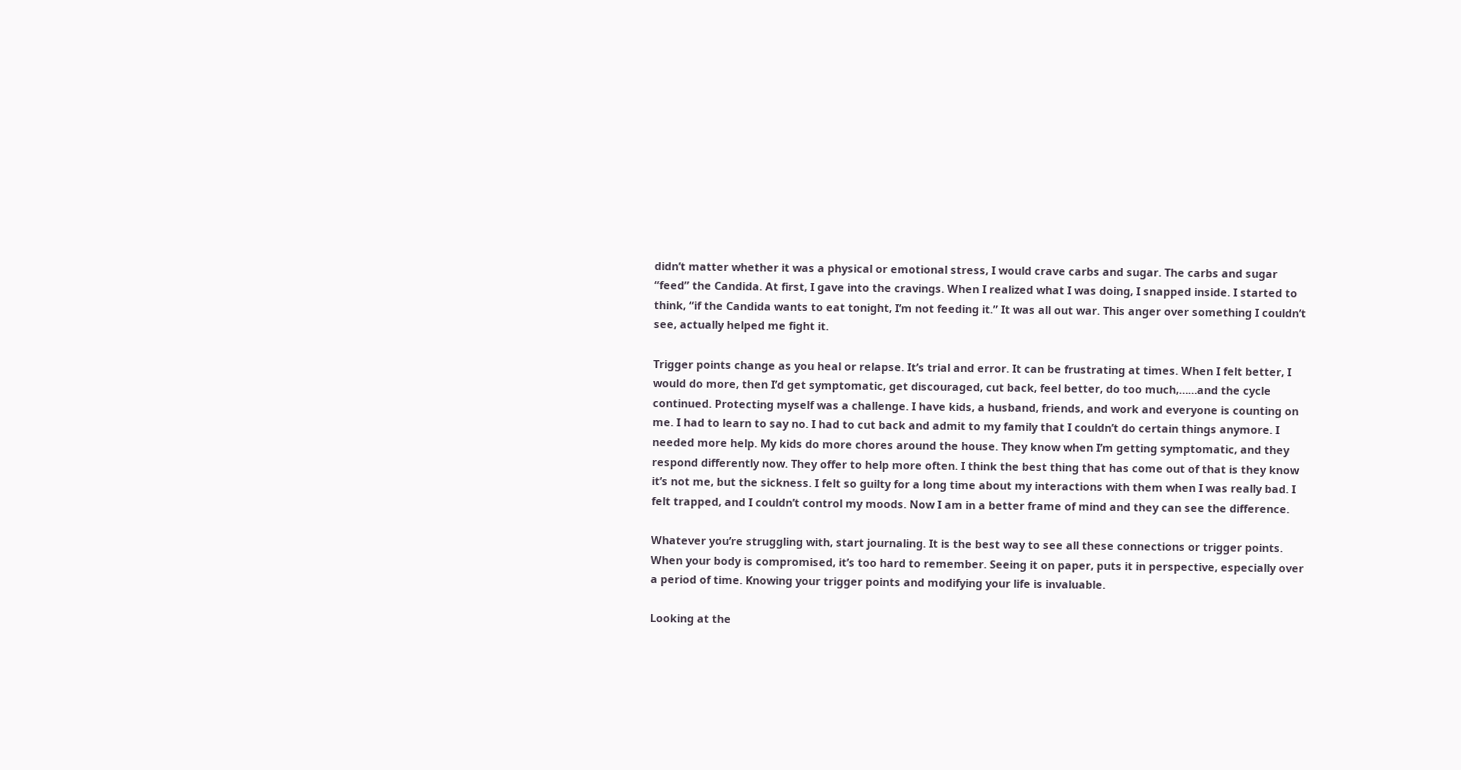didn’t matter whether it was a physical or emotional stress, I would crave carbs and sugar. The carbs and sugar “feed” the Candida. At first, I gave into the cravings. When I realized what I was doing, I snapped inside. I started to think, “if the Candida wants to eat tonight, I’m not feeding it.” It was all out war. This anger over something I couldn’t see, actually helped me fight it.

Trigger points change as you heal or relapse. It’s trial and error. It can be frustrating at times. When I felt better, I would do more, then I’d get symptomatic, get discouraged, cut back, feel better, do too much,……and the cycle continued. Protecting myself was a challenge. I have kids, a husband, friends, and work and everyone is counting on me. I had to learn to say no. I had to cut back and admit to my family that I couldn’t do certain things anymore. I needed more help. My kids do more chores around the house. They know when I’m getting symptomatic, and they respond differently now. They offer to help more often. I think the best thing that has come out of that is they know it’s not me, but the sickness. I felt so guilty for a long time about my interactions with them when I was really bad. I felt trapped, and I couldn’t control my moods. Now I am in a better frame of mind and they can see the difference.

Whatever you’re struggling with, start journaling. It is the best way to see all these connections or trigger points. When your body is compromised, it’s too hard to remember. Seeing it on paper, puts it in perspective, especially over a period of time. Knowing your trigger points and modifying your life is invaluable.

Looking at the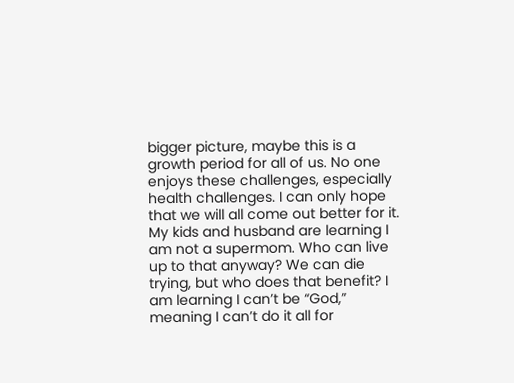bigger picture, maybe this is a growth period for all of us. No one enjoys these challenges, especially health challenges. I can only hope that we will all come out better for it. My kids and husband are learning I am not a supermom. Who can live up to that anyway? We can die trying, but who does that benefit? I am learning I can’t be “God,” meaning I can’t do it all for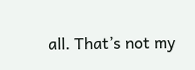all. That’s not my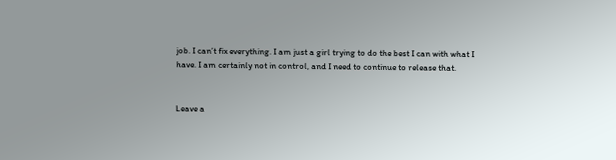job. I can’t fix everything. I am just a girl trying to do the best I can with what I have. I am certainly not in control, and I need to continue to release that.


Leave a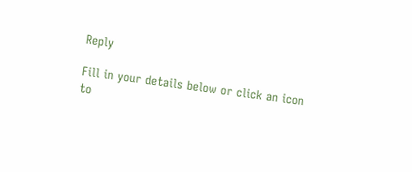Reply

Fill in your details below or click an icon to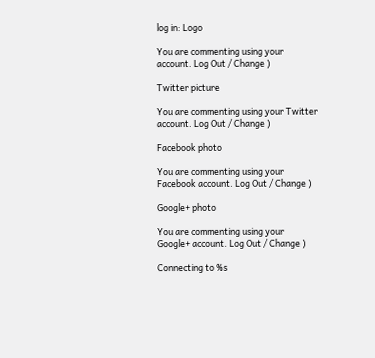log in: Logo

You are commenting using your account. Log Out / Change )

Twitter picture

You are commenting using your Twitter account. Log Out / Change )

Facebook photo

You are commenting using your Facebook account. Log Out / Change )

Google+ photo

You are commenting using your Google+ account. Log Out / Change )

Connecting to %s